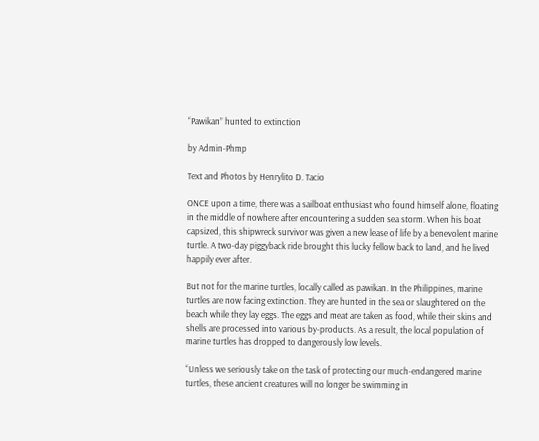“Pawikan” hunted to extinction

by Admin-Phmp

Text and Photos by Henrylito D. Tacio

ONCE upon a time, there was a sailboat enthusiast who found himself alone, floating in the middle of nowhere after encountering a sudden sea storm. When his boat capsized, this shipwreck survivor was given a new lease of life by a benevolent marine turtle. A two-day piggyback ride brought this lucky fellow back to land, and he lived happily ever after.

But not for the marine turtles, locally called as pawikan. In the Philippines, marine turtles are now facing extinction. They are hunted in the sea or slaughtered on the beach while they lay eggs. The eggs and meat are taken as food, while their skins and shells are processed into various by-products. As a result, the local population of marine turtles has dropped to dangerously low levels.

“Unless we seriously take on the task of protecting our much-endangered marine turtles, these ancient creatures will no longer be swimming in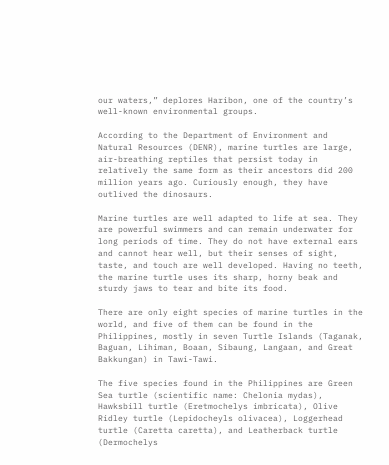our waters,” deplores Haribon, one of the country’s well-known environmental groups.

According to the Department of Environment and Natural Resources (DENR), marine turtles are large, air-breathing reptiles that persist today in relatively the same form as their ancestors did 200 million years ago. Curiously enough, they have outlived the dinosaurs.

Marine turtles are well adapted to life at sea. They are powerful swimmers and can remain underwater for long periods of time. They do not have external ears and cannot hear well, but their senses of sight, taste, and touch are well developed. Having no teeth, the marine turtle uses its sharp, horny beak and sturdy jaws to tear and bite its food.

There are only eight species of marine turtles in the world, and five of them can be found in the Philippines, mostly in seven Turtle Islands (Taganak, Baguan, Lihiman, Boaan, Sibaung, Langaan, and Great Bakkungan) in Tawi-Tawi.

The five species found in the Philippines are Green Sea turtle (scientific name: Chelonia mydas), Hawksbill turtle (Eretmochelys imbricata), Olive Ridley turtle (Lepidocheyls olivacea), Loggerhead turtle (Caretta caretta), and Leatherback turtle (Dermochelys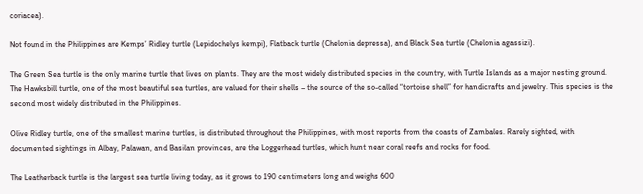coriacea).

Not found in the Philippines are Kemps’ Ridley turtle (Lepidochelys kempi), Flatback turtle (Chelonia depressa), and Black Sea turtle (Chelonia agassizi).

The Green Sea turtle is the only marine turtle that lives on plants. They are the most widely distributed species in the country, with Turtle Islands as a major nesting ground. The Hawksbill turtle, one of the most beautiful sea turtles, are valued for their shells – the source of the so-called “tortoise shell” for handicrafts and jewelry. This species is the second most widely distributed in the Philippines.

Olive Ridley turtle, one of the smallest marine turtles, is distributed throughout the Philippines, with most reports from the coasts of Zambales. Rarely sighted, with documented sightings in Albay, Palawan, and Basilan provinces, are the Loggerhead turtles, which hunt near coral reefs and rocks for food.

The Leatherback turtle is the largest sea turtle living today, as it grows to 190 centimeters long and weighs 600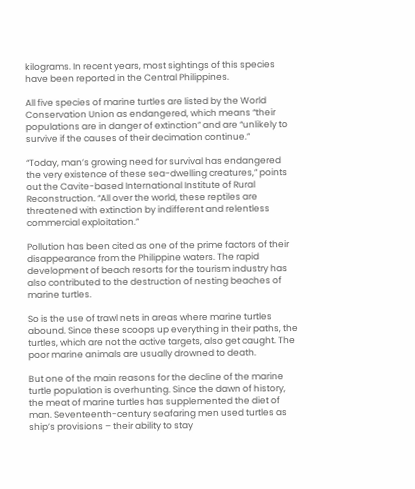kilograms. In recent years, most sightings of this species have been reported in the Central Philippines.

All five species of marine turtles are listed by the World Conservation Union as endangered, which means “their populations are in danger of extinction” and are “unlikely to survive if the causes of their decimation continue.”

“Today, man’s growing need for survival has endangered the very existence of these sea-dwelling creatures,” points out the Cavite-based International Institute of Rural Reconstruction. “All over the world, these reptiles are threatened with extinction by indifferent and relentless commercial exploitation.”

Pollution has been cited as one of the prime factors of their disappearance from the Philippine waters. The rapid development of beach resorts for the tourism industry has also contributed to the destruction of nesting beaches of marine turtles.

So is the use of trawl nets in areas where marine turtles abound. Since these scoops up everything in their paths, the turtles, which are not the active targets, also get caught. The poor marine animals are usually drowned to death.

But one of the main reasons for the decline of the marine turtle population is overhunting. Since the dawn of history, the meat of marine turtles has supplemented the diet of man. Seventeenth-century seafaring men used turtles as ship’s provisions – their ability to stay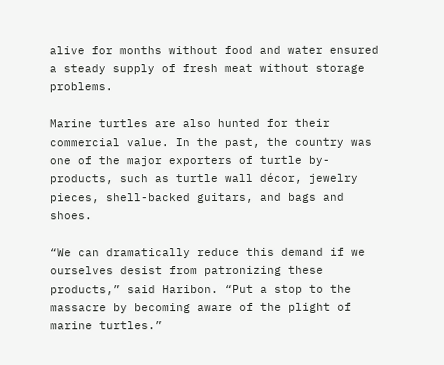alive for months without food and water ensured a steady supply of fresh meat without storage problems.

Marine turtles are also hunted for their commercial value. In the past, the country was one of the major exporters of turtle by-products, such as turtle wall décor, jewelry pieces, shell-backed guitars, and bags and shoes.

“We can dramatically reduce this demand if we ourselves desist from patronizing these products,” said Haribon. “Put a stop to the massacre by becoming aware of the plight of marine turtles.”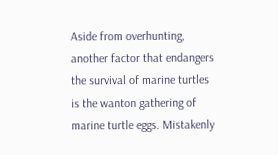Aside from overhunting, another factor that endangers the survival of marine turtles is the wanton gathering of marine turtle eggs. Mistakenly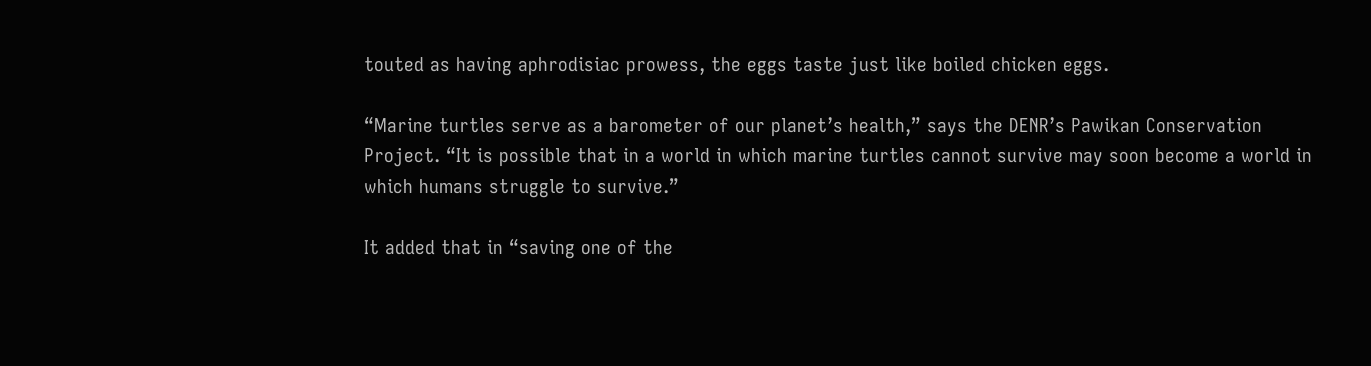touted as having aphrodisiac prowess, the eggs taste just like boiled chicken eggs.

“Marine turtles serve as a barometer of our planet’s health,” says the DENR’s Pawikan Conservation Project. “It is possible that in a world in which marine turtles cannot survive may soon become a world in which humans struggle to survive.”

It added that in “saving one of the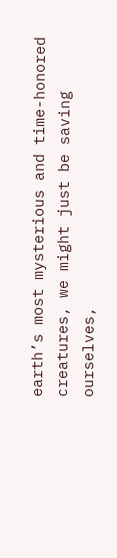earth’s most mysterious and time-honored creatures, we might just be saving ourselves,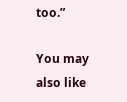too.”

You may also like